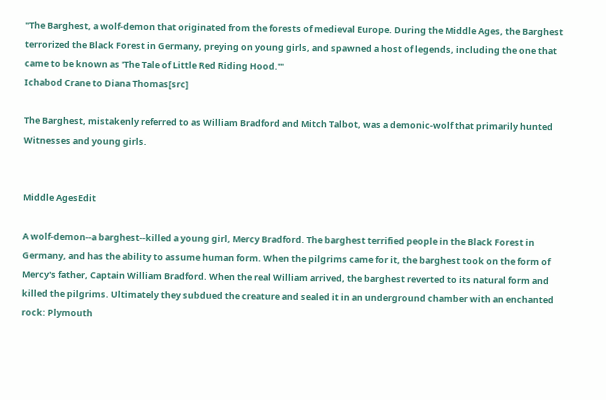"The Barghest, a wolf-demon that originated from the forests of medieval Europe. During the Middle Ages, the Barghest terrorized the Black Forest in Germany, preying on young girls, and spawned a host of legends, including the one that came to be known as 'The Tale of Little Red Riding Hood.'"
Ichabod Crane to Diana Thomas[src]

The Barghest, mistakenly referred to as William Bradford and Mitch Talbot, was a demonic-wolf that primarily hunted Witnesses and young girls.


Middle AgesEdit

A wolf-demon--a barghest--killed a young girl, Mercy Bradford. The barghest terrified people in the Black Forest in Germany, and has the ability to assume human form. When the pilgrims came for it, the barghest took on the form of Mercy's father, Captain William Bradford. When the real William arrived, the barghest reverted to its natural form and killed the pilgrims. Ultimately they subdued the creature and sealed it in an underground chamber with an enchanted rock: Plymouth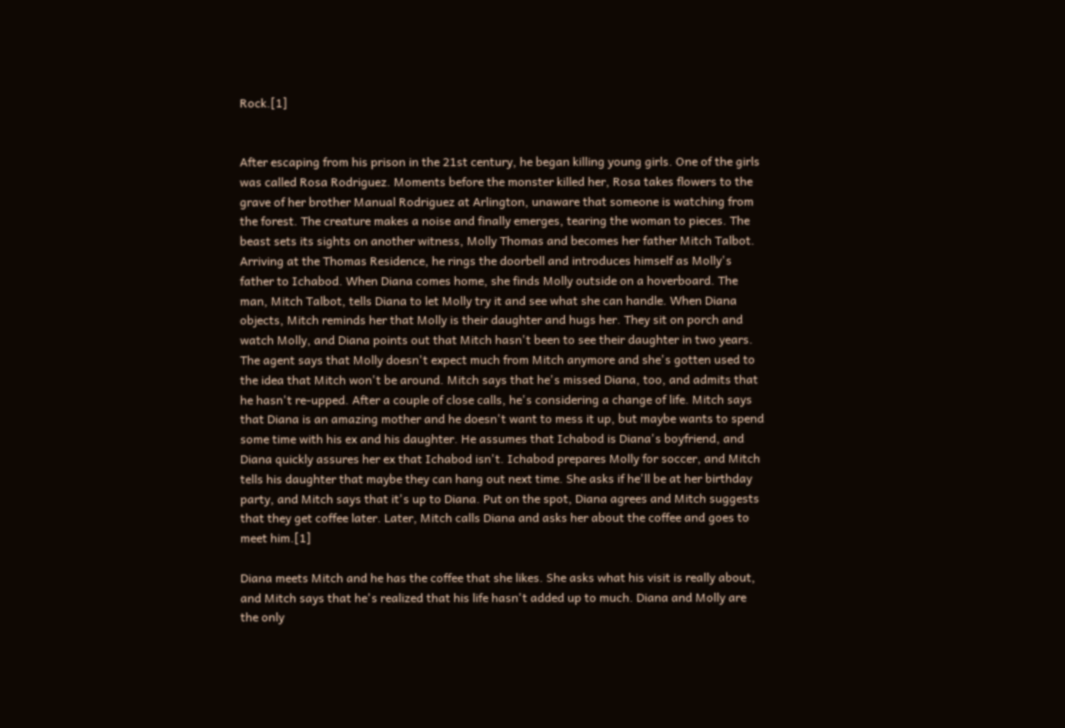Rock.[1]


After escaping from his prison in the 21st century, he began killing young girls. One of the girls was called Rosa Rodriguez. Moments before the monster killed her, Rosa takes flowers to the grave of her brother Manual Rodriguez at Arlington, unaware that someone is watching from the forest. The creature makes a noise and finally emerges, tearing the woman to pieces. The beast sets its sights on another witness, Molly Thomas and becomes her father Mitch Talbot. Arriving at the Thomas Residence, he rings the doorbell and introduces himself as Molly's father to Ichabod. When Diana comes home, she finds Molly outside on a hoverboard. The man, Mitch Talbot, tells Diana to let Molly try it and see what she can handle. When Diana objects, Mitch reminds her that Molly is their daughter and hugs her. They sit on porch and watch Molly, and Diana points out that Mitch hasn't been to see their daughter in two years. The agent says that Molly doesn't expect much from Mitch anymore and she's gotten used to the idea that Mitch won't be around. Mitch says that he's missed Diana, too, and admits that he hasn't re-upped. After a couple of close calls, he's considering a change of life. Mitch says that Diana is an amazing mother and he doesn't want to mess it up, but maybe wants to spend some time with his ex and his daughter. He assumes that Ichabod is Diana's boyfriend, and Diana quickly assures her ex that Ichabod isn't. Ichabod prepares Molly for soccer, and Mitch tells his daughter that maybe they can hang out next time. She asks if he'll be at her birthday party, and Mitch says that it's up to Diana. Put on the spot, Diana agrees and Mitch suggests that they get coffee later. Later, Mitch calls Diana and asks her about the coffee and goes to meet him.[1]

Diana meets Mitch and he has the coffee that she likes. She asks what his visit is really about, and Mitch says that he's realized that his life hasn't added up to much. Diana and Molly are the only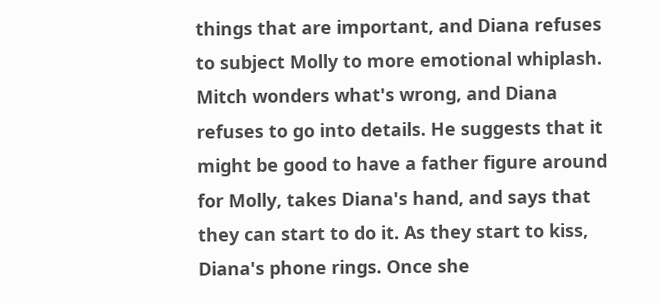things that are important, and Diana refuses to subject Molly to more emotional whiplash. Mitch wonders what's wrong, and Diana refuses to go into details. He suggests that it might be good to have a father figure around for Molly, takes Diana's hand, and says that they can start to do it. As they start to kiss, Diana's phone rings. Once she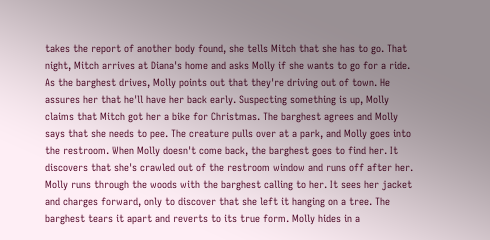takes the report of another body found, she tells Mitch that she has to go. That night, Mitch arrives at Diana's home and asks Molly if she wants to go for a ride. As the barghest drives, Molly points out that they're driving out of town. He assures her that he'll have her back early. Suspecting something is up, Molly claims that Mitch got her a bike for Christmas. The barghest agrees and Molly says that she needs to pee. The creature pulls over at a park, and Molly goes into the restroom. When Molly doesn't come back, the barghest goes to find her. It discovers that she's crawled out of the restroom window and runs off after her. Molly runs through the woods with the barghest calling to her. It sees her jacket and charges forward, only to discover that she left it hanging on a tree. The barghest tears it apart and reverts to its true form. Molly hides in a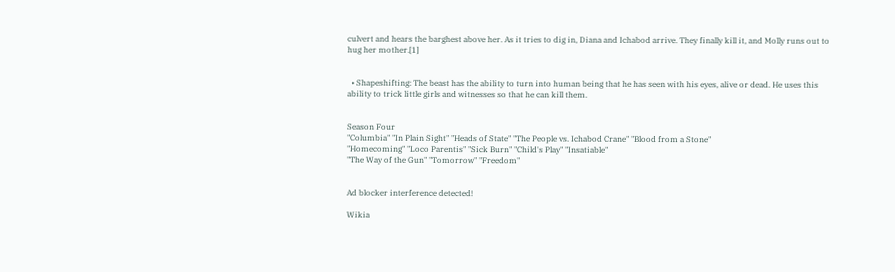culvert and hears the barghest above her. As it tries to dig in, Diana and Ichabod arrive. They finally kill it, and Molly runs out to hug her mother.[1]


  • Shapeshifting: The beast has the ability to turn into human being that he has seen with his eyes, alive or dead. He uses this ability to trick little girls and witnesses so that he can kill them.


Season Four
"Columbia" "In Plain Sight" "Heads of State" "The People vs. Ichabod Crane" "Blood from a Stone"
"Homecoming" "Loco Parentis" "Sick Burn" "Child's Play" "Insatiable"
"The Way of the Gun" "Tomorrow" "Freedom"


Ad blocker interference detected!

Wikia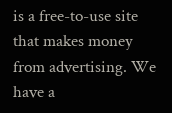is a free-to-use site that makes money from advertising. We have a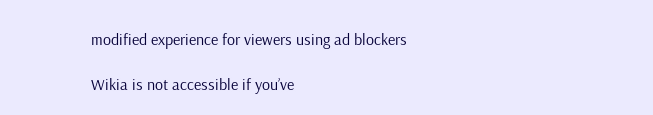modified experience for viewers using ad blockers

Wikia is not accessible if you’ve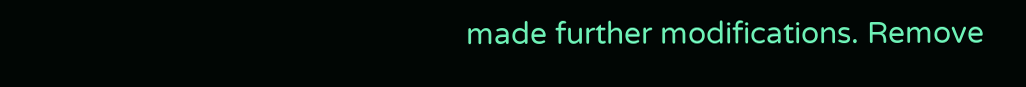made further modifications. Remove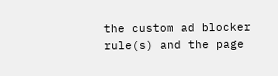the custom ad blocker rule(s) and the page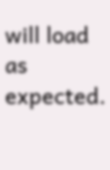will load as expected.